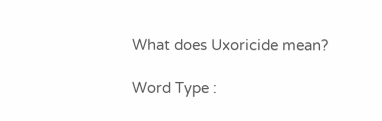What does Uxoricide mean?

Word Type :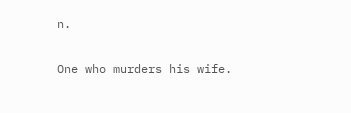n.

One who murders his wife.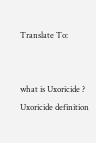Translate To:


what is Uxoricide ? Uxoricide definition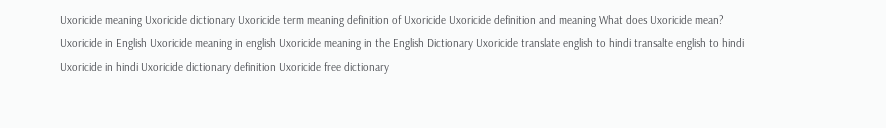Uxoricide meaning Uxoricide dictionary Uxoricide term meaning definition of Uxoricide Uxoricide definition and meaning What does Uxoricide mean? Uxoricide in English Uxoricide meaning in english Uxoricide meaning in the English Dictionary Uxoricide translate english to hindi transalte english to hindi Uxoricide in hindi Uxoricide dictionary definition Uxoricide free dictionary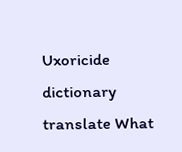Uxoricide dictionary translate What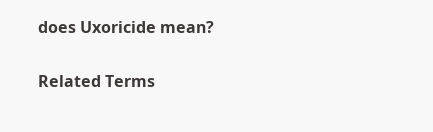does Uxoricide mean?

Related Terms